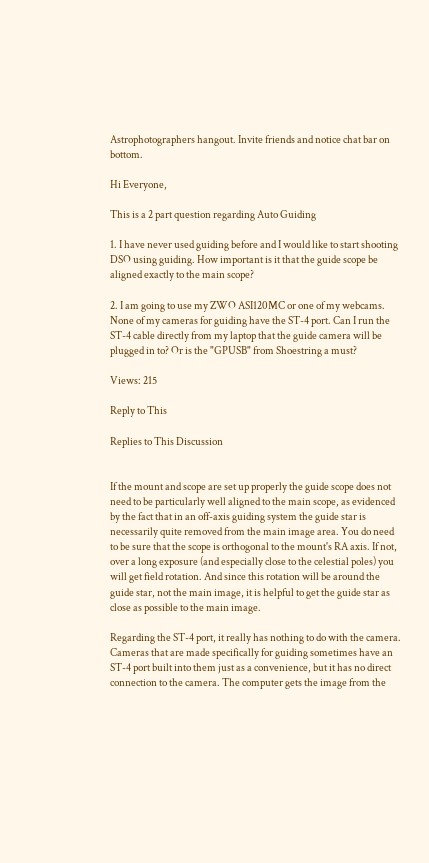Astrophotographers hangout. Invite friends and notice chat bar on bottom.

Hi Everyone,

This is a 2 part question regarding Auto Guiding

1. I have never used guiding before and I would like to start shooting DSO using guiding. How important is it that the guide scope be aligned exactly to the main scope?

2. I am going to use my ZWO ASI120MC or one of my webcams. None of my cameras for guiding have the ST-4 port. Can I run the ST-4 cable directly from my laptop that the guide camera will be plugged in to? Or is the "GPUSB" from Shoestring a must?

Views: 215

Reply to This

Replies to This Discussion


If the mount and scope are set up properly the guide scope does not need to be particularly well aligned to the main scope, as evidenced by the fact that in an off-axis guiding system the guide star is necessarily quite removed from the main image area. You do need to be sure that the scope is orthogonal to the mount's RA axis. If not, over a long exposure (and especially close to the celestial poles) you will get field rotation. And since this rotation will be around the guide star, not the main image, it is helpful to get the guide star as close as possible to the main image.

Regarding the ST-4 port, it really has nothing to do with the camera. Cameras that are made specifically for guiding sometimes have an ST-4 port built into them just as a convenience, but it has no direct connection to the camera. The computer gets the image from the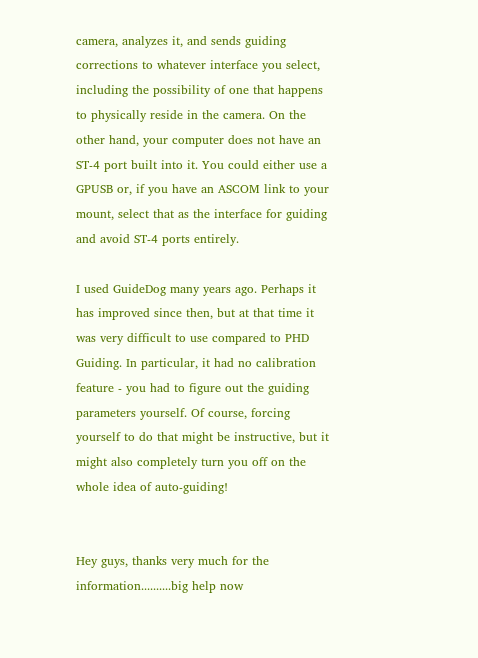camera, analyzes it, and sends guiding corrections to whatever interface you select, including the possibility of one that happens to physically reside in the camera. On the other hand, your computer does not have an ST-4 port built into it. You could either use a GPUSB or, if you have an ASCOM link to your mount, select that as the interface for guiding and avoid ST-4 ports entirely.

I used GuideDog many years ago. Perhaps it has improved since then, but at that time it was very difficult to use compared to PHD Guiding. In particular, it had no calibration feature - you had to figure out the guiding parameters yourself. Of course, forcing yourself to do that might be instructive, but it might also completely turn you off on the whole idea of auto-guiding!


Hey guys, thanks very much for the information..........big help now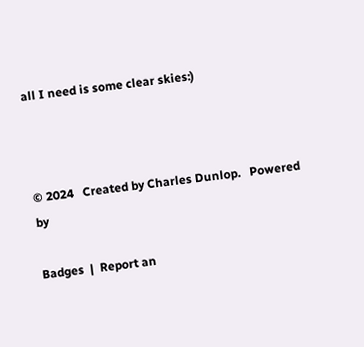all I need is some clear skies:)



© 2024   Created by Charles Dunlop.   Powered by

Badges  |  Report an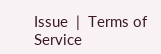Issue  |  Terms of Service